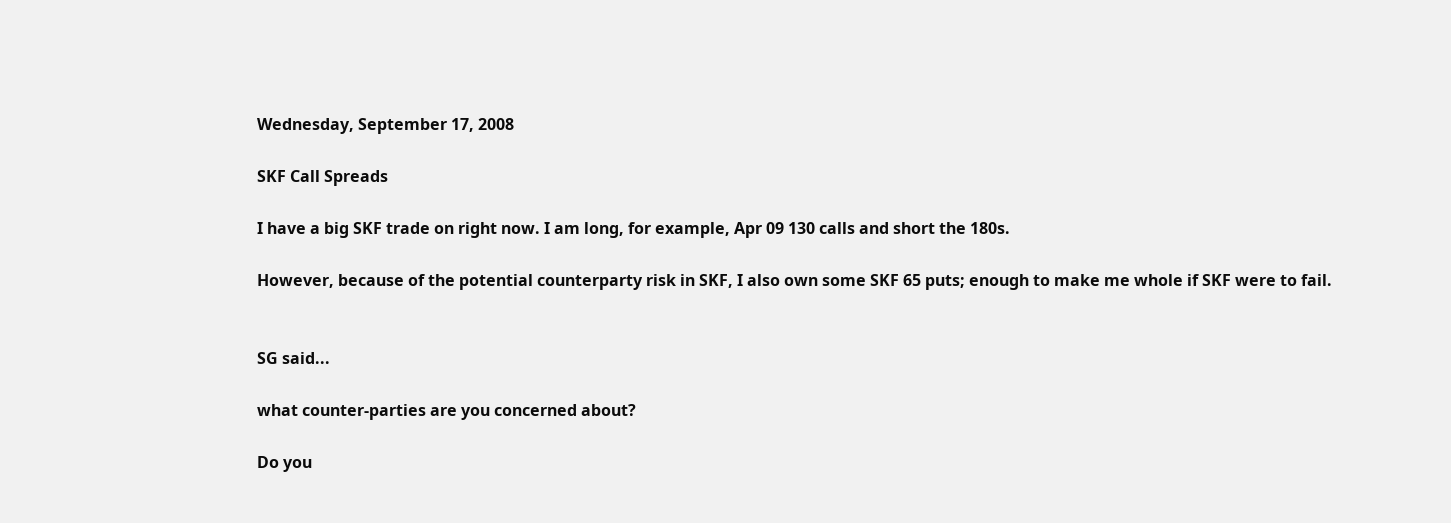Wednesday, September 17, 2008

SKF Call Spreads

I have a big SKF trade on right now. I am long, for example, Apr 09 130 calls and short the 180s.

However, because of the potential counterparty risk in SKF, I also own some SKF 65 puts; enough to make me whole if SKF were to fail.


SG said...

what counter-parties are you concerned about?

Do you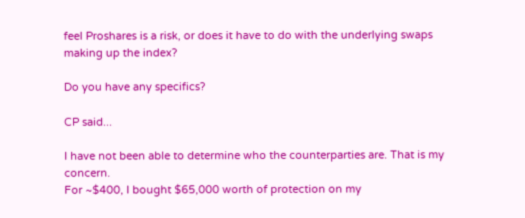feel Proshares is a risk, or does it have to do with the underlying swaps making up the index?

Do you have any specifics?

CP said...

I have not been able to determine who the counterparties are. That is my concern.
For ~$400, I bought $65,000 worth of protection on my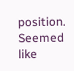position. Seemed like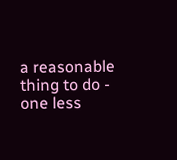a reasonable thing to do - one less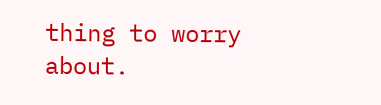thing to worry about.